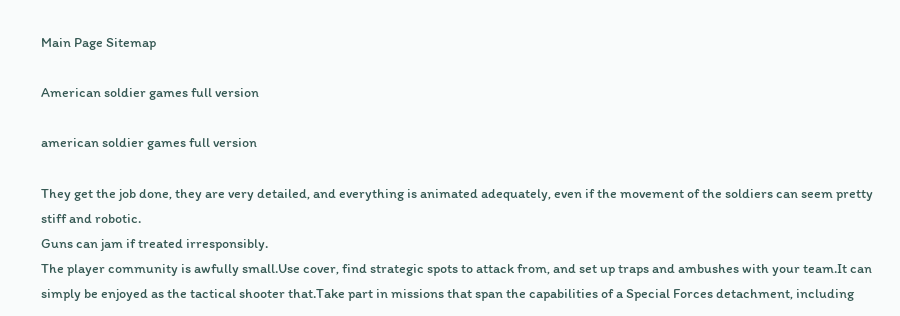Main Page Sitemap

American soldier games full version

american soldier games full version

They get the job done, they are very detailed, and everything is animated adequately, even if the movement of the soldiers can seem pretty stiff and robotic.
Guns can jam if treated irresponsibly.
The player community is awfully small.Use cover, find strategic spots to attack from, and set up traps and ambushes with your team.It can simply be enjoyed as the tactical shooter that.Take part in missions that span the capabilities of a Special Forces detachment, including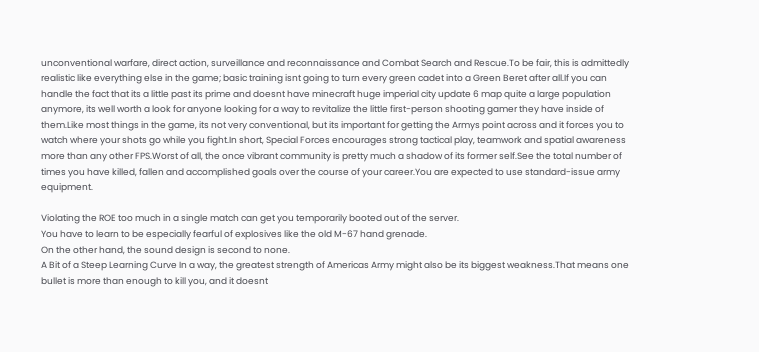unconventional warfare, direct action, surveillance and reconnaissance and Combat Search and Rescue.To be fair, this is admittedly realistic like everything else in the game; basic training isnt going to turn every green cadet into a Green Beret after all.If you can handle the fact that its a little past its prime and doesnt have minecraft huge imperial city update 6 map quite a large population anymore, its well worth a look for anyone looking for a way to revitalize the little first-person shooting gamer they have inside of them.Like most things in the game, its not very conventional, but its important for getting the Armys point across and it forces you to watch where your shots go while you fight.In short, Special Forces encourages strong tactical play, teamwork and spatial awareness more than any other FPS.Worst of all, the once vibrant community is pretty much a shadow of its former self.See the total number of times you have killed, fallen and accomplished goals over the course of your career.You are expected to use standard-issue army equipment.

Violating the ROE too much in a single match can get you temporarily booted out of the server.
You have to learn to be especially fearful of explosives like the old M-67 hand grenade.
On the other hand, the sound design is second to none.
A Bit of a Steep Learning Curve In a way, the greatest strength of Americas Army might also be its biggest weakness.That means one bullet is more than enough to kill you, and it doesnt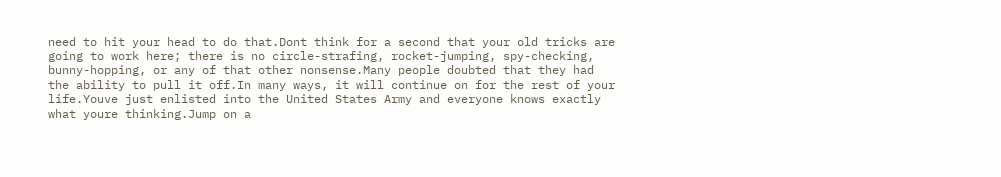need to hit your head to do that.Dont think for a second that your old tricks are going to work here; there is no circle-strafing, rocket-jumping, spy-checking, bunny-hopping, or any of that other nonsense.Many people doubted that they had the ability to pull it off.In many ways, it will continue on for the rest of your life.Youve just enlisted into the United States Army and everyone knows exactly what youre thinking.Jump on a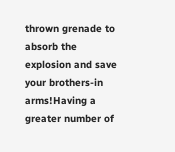thrown grenade to absorb the explosion and save your brothers-in arms!Having a greater number of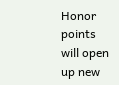Honor points will open up new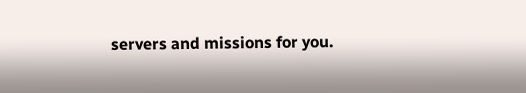servers and missions for you.